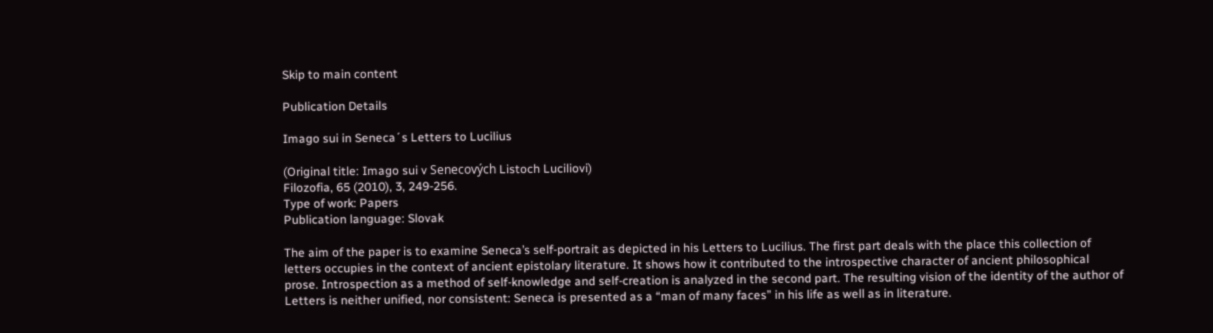Skip to main content

Publication Details

Imago sui in Seneca´s Letters to Lucilius

(Original title: Imago sui v Senecových Listoch Luciliovi)
Filozofia, 65 (2010), 3, 249-256.
Type of work: Papers
Publication language: Slovak

The aim of the paper is to examine Seneca’s self-portrait as depicted in his Letters to Lucilius. The first part deals with the place this collection of letters occupies in the context of ancient epistolary literature. It shows how it contributed to the introspective character of ancient philosophical prose. Introspection as a method of self-knowledge and self-creation is analyzed in the second part. The resulting vision of the identity of the author of Letters is neither unified, nor consistent: Seneca is presented as a “man of many faces” in his life as well as in literature.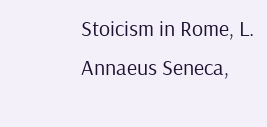Stoicism in Rome, L. Annaeus Seneca,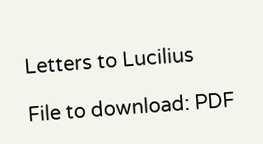Letters to Lucilius

File to download: PDF